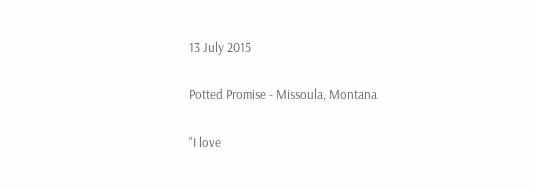13 July 2015

Potted Promise - Missoula, Montana

"I love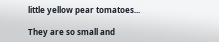little yellow pear tomatoes...

They are so small and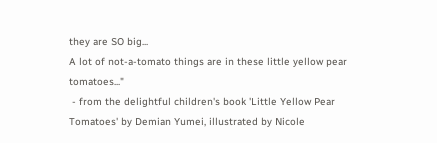they are SO big...
A lot of not-a-tomato things are in these little yellow pear tomatoes..."
 - from the delightful children's book 'Little Yellow Pear Tomatoes' by Demian Yumei, illustrated by Nicole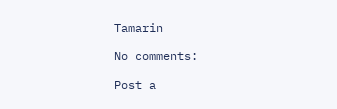Tamarin

No comments:

Post a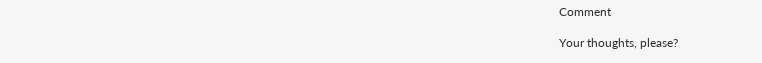Comment

Your thoughts, please?